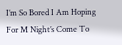I’m So Bored I Am Hoping For M Night’s Come To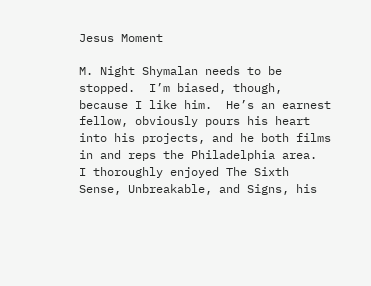Jesus Moment

M. Night Shymalan needs to be stopped.  I’m biased, though, because I like him.  He’s an earnest fellow, obviously pours his heart into his projects, and he both films in and reps the Philadelphia area.  I thoroughly enjoyed The Sixth Sense, Unbreakable, and Signs, his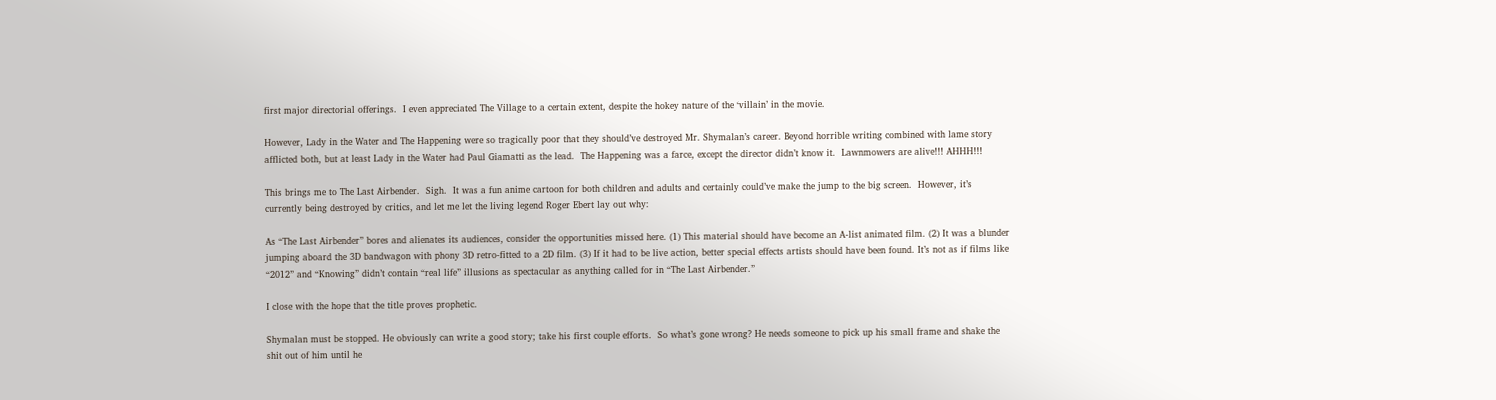first major directorial offerings.  I even appreciated The Village to a certain extent, despite the hokey nature of the ‘villain’ in the movie.

However, Lady in the Water and The Happening were so tragically poor that they should’ve destroyed Mr. Shymalan’s career. Beyond horrible writing combined with lame story afflicted both, but at least Lady in the Water had Paul Giamatti as the lead.  The Happening was a farce, except the director didn’t know it.  Lawnmowers are alive!!! AHHH!!!

This brings me to The Last Airbender.  Sigh.  It was a fun anime cartoon for both children and adults and certainly could’ve make the jump to the big screen.  However, it’s currently being destroyed by critics, and let me let the living legend Roger Ebert lay out why:

As “The Last Airbender” bores and alienates its audiences, consider the opportunities missed here. (1) This material should have become an A-list animated film. (2) It was a blunder jumping aboard the 3D bandwagon with phony 3D retro-fitted to a 2D film. (3) If it had to be live action, better special effects artists should have been found. It’s not as if films like “2012” and “Knowing” didn’t contain “real life” illusions as spectacular as anything called for in “The Last Airbender.”

I close with the hope that the title proves prophetic.

Shymalan must be stopped. He obviously can write a good story; take his first couple efforts.  So what’s gone wrong? He needs someone to pick up his small frame and shake the shit out of him until he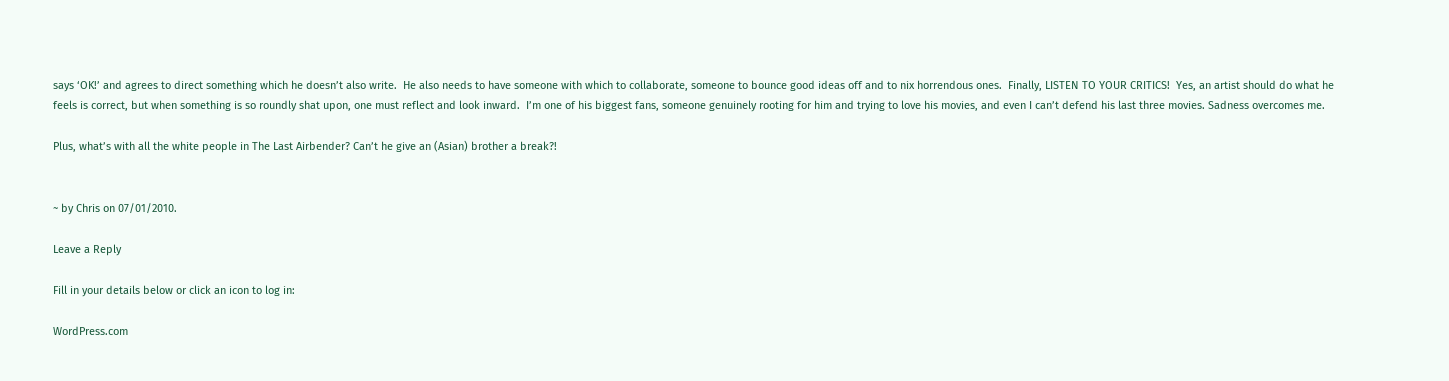says ‘OK!’ and agrees to direct something which he doesn’t also write.  He also needs to have someone with which to collaborate, someone to bounce good ideas off and to nix horrendous ones.  Finally, LISTEN TO YOUR CRITICS!  Yes, an artist should do what he feels is correct, but when something is so roundly shat upon, one must reflect and look inward.  I’m one of his biggest fans, someone genuinely rooting for him and trying to love his movies, and even I can’t defend his last three movies. Sadness overcomes me.

Plus, what’s with all the white people in The Last Airbender? Can’t he give an (Asian) brother a break?!


~ by Chris on 07/01/2010.

Leave a Reply

Fill in your details below or click an icon to log in:

WordPress.com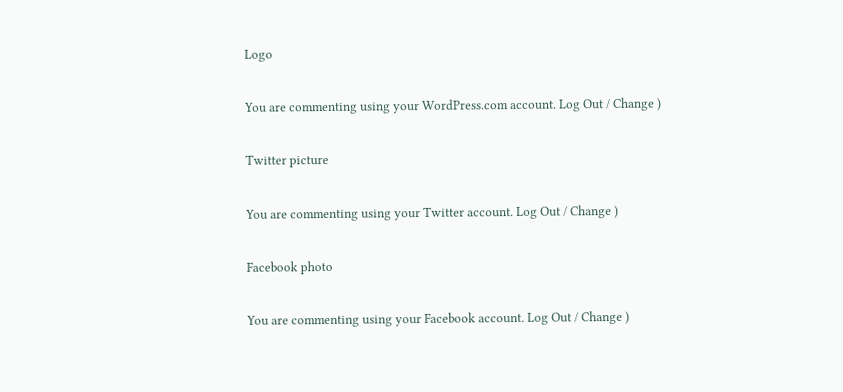Logo

You are commenting using your WordPress.com account. Log Out / Change )

Twitter picture

You are commenting using your Twitter account. Log Out / Change )

Facebook photo

You are commenting using your Facebook account. Log Out / Change )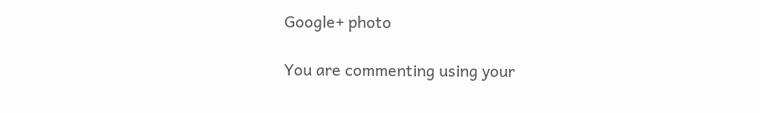Google+ photo

You are commenting using your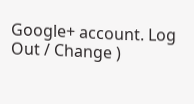Google+ account. Log Out / Change )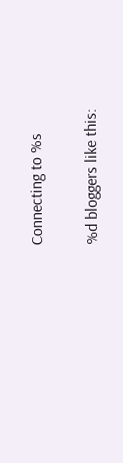Connecting to %s

%d bloggers like this: